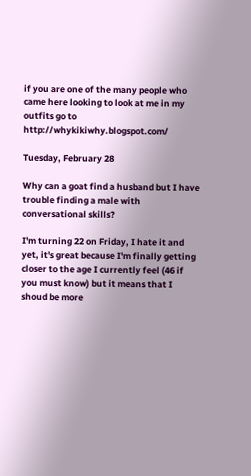if you are one of the many people who came here looking to look at me in my outfits go to http://whykikiwhy.blogspot.com/

Tuesday, February 28

Why can a goat find a husband but I have trouble finding a male with conversational skills?

I'm turning 22 on Friday, I hate it and yet, it's great because I'm finally getting closer to the age I currently feel (46 if you must know) but it means that I shoud be more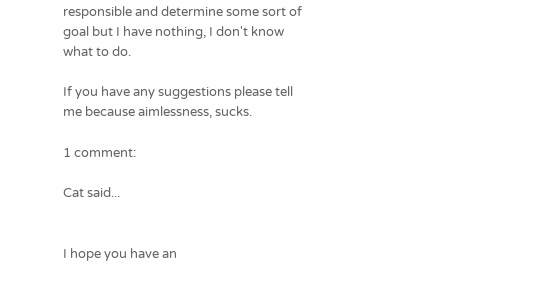responsible and determine some sort of goal but I have nothing, I don't know what to do.

If you have any suggestions please tell me because aimlessness, sucks.

1 comment:

Cat said...


I hope you have an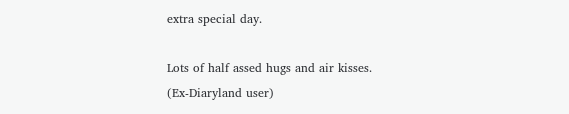extra special day.

Lots of half assed hugs and air kisses.
(Ex-Diaryland user)